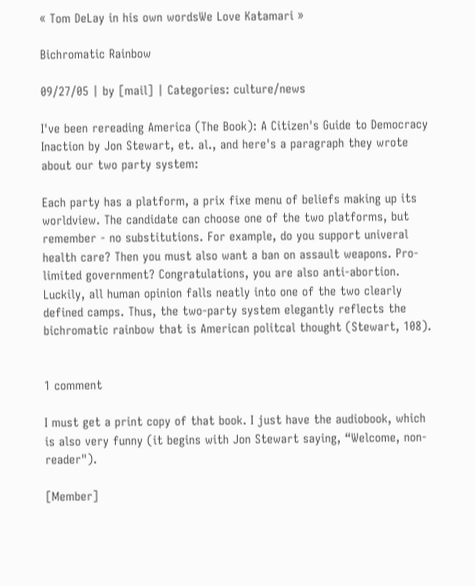« Tom DeLay in his own wordsWe Love Katamari »

Bichromatic Rainbow

09/27/05 | by [mail] | Categories: culture/news

I've been rereading America (The Book): A Citizen's Guide to Democracy Inaction by Jon Stewart, et. al., and here's a paragraph they wrote about our two party system:

Each party has a platform, a prix fixe menu of beliefs making up its worldview. The candidate can choose one of the two platforms, but remember - no substitutions. For example, do you support univeral health care? Then you must also want a ban on assault weapons. Pro-limited government? Congratulations, you are also anti-abortion. Luckily, all human opinion falls neatly into one of the two clearly defined camps. Thus, the two-party system elegantly reflects the bichromatic rainbow that is American politcal thought (Stewart, 108).


1 comment

I must get a print copy of that book. I just have the audiobook, which is also very funny (it begins with Jon Stewart saying, “Welcome, non-reader").

[Member]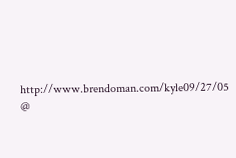http://www.brendoman.com/kyle09/27/05 @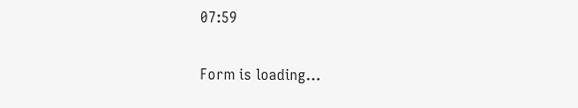07:59

Form is loading...